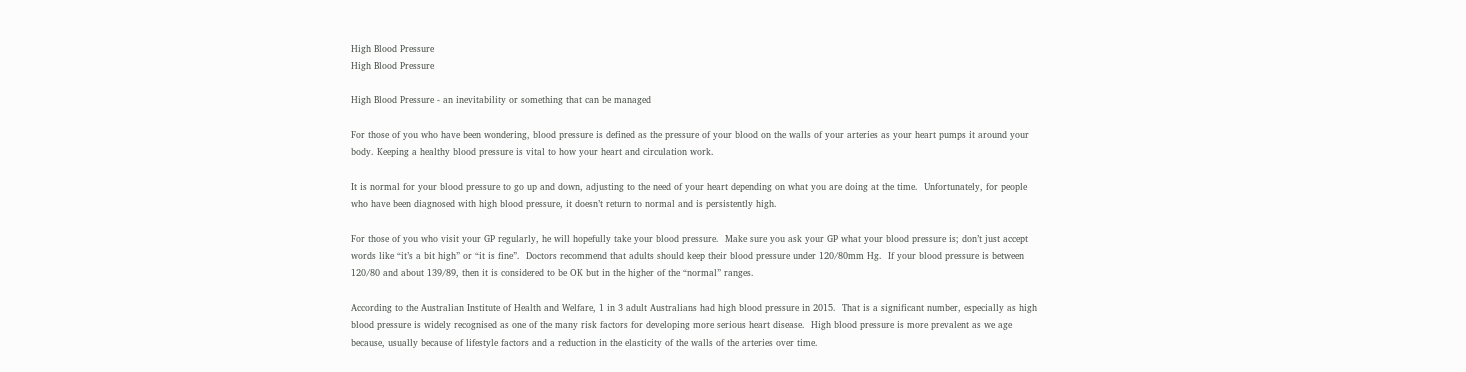High Blood Pressure
High Blood Pressure

High Blood Pressure - an inevitability or something that can be managed

For those of you who have been wondering, blood pressure is defined as the pressure of your blood on the walls of your arteries as your heart pumps it around your body. Keeping a healthy blood pressure is vital to how your heart and circulation work.

It is normal for your blood pressure to go up and down, adjusting to the need of your heart depending on what you are doing at the time.  Unfortunately, for people who have been diagnosed with high blood pressure, it doesn’t return to normal and is persistently high.

For those of you who visit your GP regularly, he will hopefully take your blood pressure.  Make sure you ask your GP what your blood pressure is; don’t just accept words like “it’s a bit high” or “it is fine”.  Doctors recommend that adults should keep their blood pressure under 120/80mm Hg.  If your blood pressure is between 120/80 and about 139/89, then it is considered to be OK but in the higher of the “normal” ranges.

According to the Australian Institute of Health and Welfare, 1 in 3 adult Australians had high blood pressure in 2015.  That is a significant number, especially as high blood pressure is widely recognised as one of the many risk factors for developing more serious heart disease.  High blood pressure is more prevalent as we age because, usually because of lifestyle factors and a reduction in the elasticity of the walls of the arteries over time.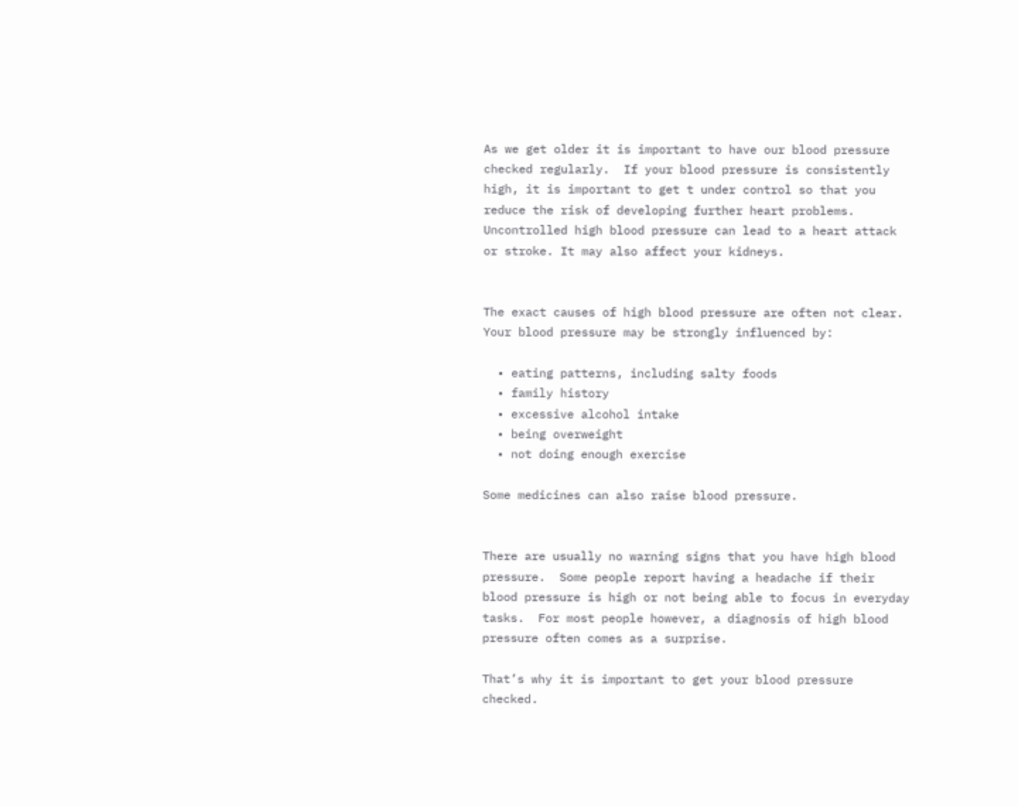As we get older it is important to have our blood pressure checked regularly.  If your blood pressure is consistently high, it is important to get t under control so that you reduce the risk of developing further heart problems.   Uncontrolled high blood pressure can lead to a heart attack or stroke. It may also affect your kidneys.


The exact causes of high blood pressure are often not clear. Your blood pressure may be strongly influenced by:

  • eating patterns, including salty foods
  • family history
  • excessive alcohol intake
  • being overweight
  • not doing enough exercise

Some medicines can also raise blood pressure.


There are usually no warning signs that you have high blood pressure.  Some people report having a headache if their blood pressure is high or not being able to focus in everyday tasks.  For most people however, a diagnosis of high blood pressure often comes as a surprise.

That’s why it is important to get your blood pressure checked.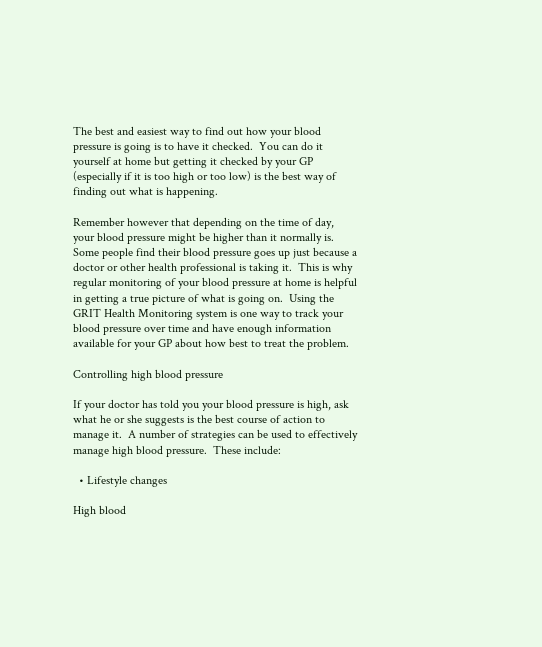The best and easiest way to find out how your blood pressure is going is to have it checked.  You can do it yourself at home but getting it checked by your GP (especially if it is too high or too low) is the best way of finding out what is happening.

Remember however that depending on the time of day, your blood pressure might be higher than it normally is.  Some people find their blood pressure goes up just because a doctor or other health professional is taking it.  This is why regular monitoring of your blood pressure at home is helpful in getting a true picture of what is going on.  Using the GRIT Health Monitoring system is one way to track your blood pressure over time and have enough information available for your GP about how best to treat the problem.

Controlling high blood pressure

If your doctor has told you your blood pressure is high, ask what he or she suggests is the best course of action to manage it.  A number of strategies can be used to effectively manage high blood pressure.  These include:

  • Lifestyle changes

High blood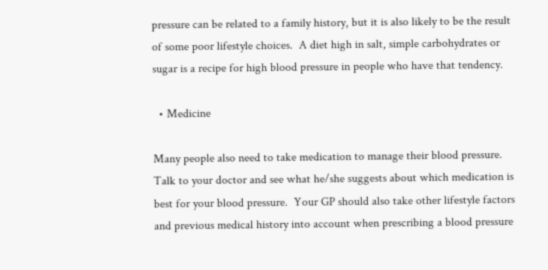pressure can be related to a family history, but it is also likely to be the result of some poor lifestyle choices.  A diet high in salt, simple carbohydrates or sugar is a recipe for high blood pressure in people who have that tendency.

  • Medicine

Many people also need to take medication to manage their blood pressure.  Talk to your doctor and see what he/she suggests about which medication is best for your blood pressure.  Your GP should also take other lifestyle factors and previous medical history into account when prescribing a blood pressure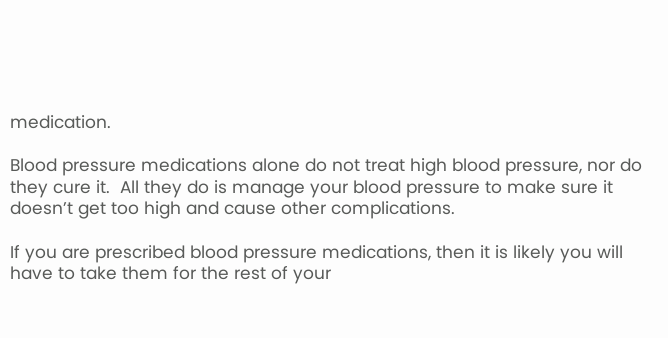medication.

Blood pressure medications alone do not treat high blood pressure, nor do they cure it.  All they do is manage your blood pressure to make sure it doesn’t get too high and cause other complications.

If you are prescribed blood pressure medications, then it is likely you will have to take them for the rest of your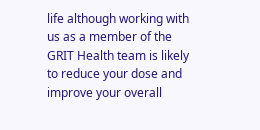life although working with us as a member of the GRIT Health team is likely to reduce your dose and improve your overall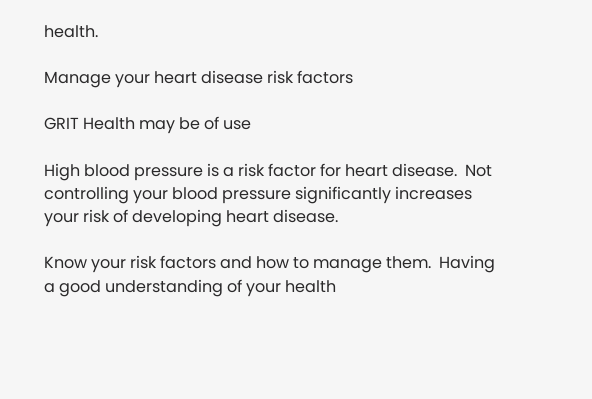health.

Manage your heart disease risk factors

GRIT Health may be of use

High blood pressure is a risk factor for heart disease.  Not controlling your blood pressure significantly increases your risk of developing heart disease.

Know your risk factors and how to manage them.  Having a good understanding of your health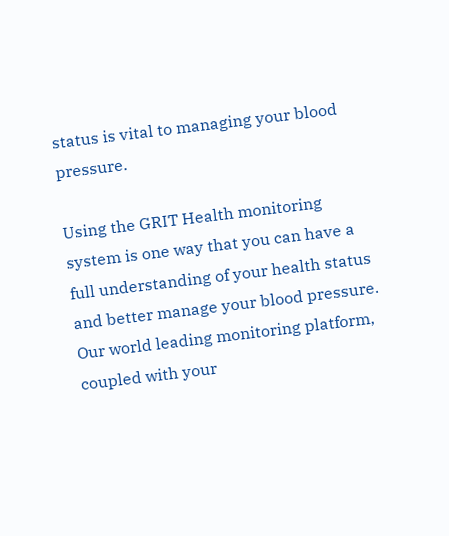status is vital to managing your blood pressure.

Using the GRIT Health monitoring system is one way that you can have a full understanding of your health status and better manage your blood pressure. Our world leading monitoring platform, coupled with your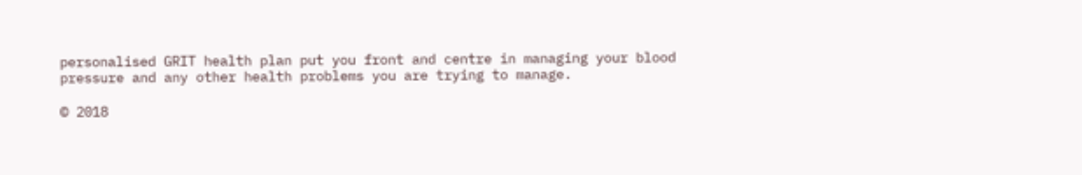personalised GRIT health plan put you front and centre in managing your blood pressure and any other health problems you are trying to manage.

© 2018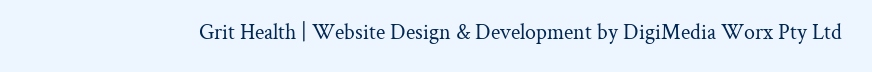Grit Health | Website Design & Development by DigiMedia Worx Pty Ltd